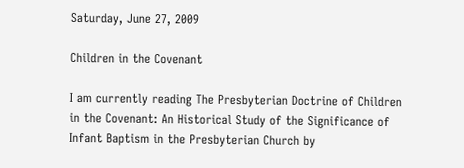Saturday, June 27, 2009

Children in the Covenant

I am currently reading The Presbyterian Doctrine of Children in the Covenant: An Historical Study of the Significance of Infant Baptism in the Presbyterian Church by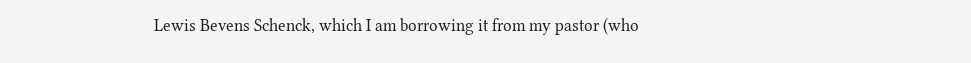Lewis Bevens Schenck, which I am borrowing it from my pastor (who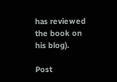has reviewed the book on his blog).

Post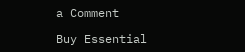a Comment

Buy Essential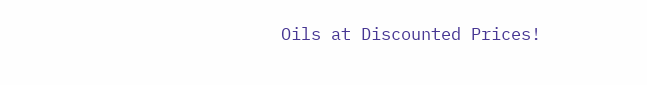Oils at Discounted Prices!